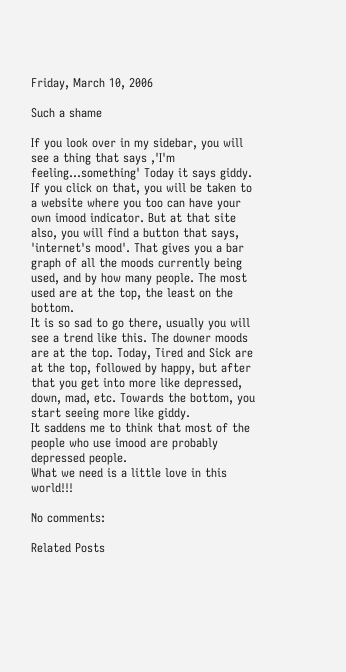Friday, March 10, 2006

Such a shame

If you look over in my sidebar, you will see a thing that says ,'I'm feeling...something' Today it says giddy. If you click on that, you will be taken to a website where you too can have your own imood indicator. But at that site also, you will find a button that says, 'internet's mood'. That gives you a bar graph of all the moods currently being used, and by how many people. The most used are at the top, the least on the bottom.
It is so sad to go there, usually you will see a trend like this. The downer moods are at the top. Today, Tired and Sick are at the top, followed by happy, but after that you get into more like depressed, down, mad, etc. Towards the bottom, you start seeing more like giddy.
It saddens me to think that most of the people who use imood are probably depressed people.
What we need is a little love in this world!!!

No comments:

Related Posts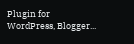Plugin for WordPress, Blogger...